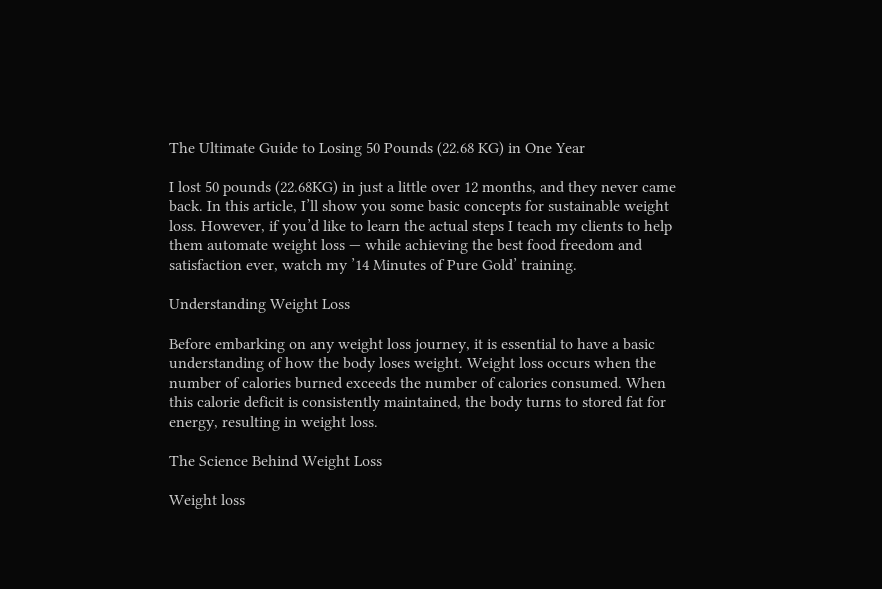The Ultimate Guide to Losing 50 Pounds (22.68 KG) in One Year

I lost 50 pounds (22.68KG) in just a little over 12 months, and they never came back. In this article, I’ll show you some basic concepts for sustainable weight loss. However, if you’d like to learn the actual steps I teach my clients to help them automate weight loss — while achieving the best food freedom and satisfaction ever, watch my ’14 Minutes of Pure Gold’ training.

Understanding Weight Loss

Before embarking on any weight loss journey, it is essential to have a basic understanding of how the body loses weight. Weight loss occurs when the number of calories burned exceeds the number of calories consumed. When this calorie deficit is consistently maintained, the body turns to stored fat for energy, resulting in weight loss.

The Science Behind Weight Loss

Weight loss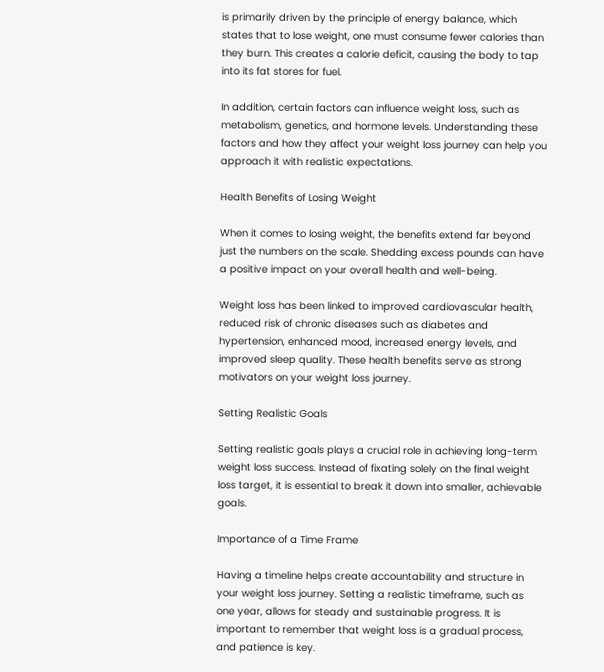is primarily driven by the principle of energy balance, which states that to lose weight, one must consume fewer calories than they burn. This creates a calorie deficit, causing the body to tap into its fat stores for fuel.

In addition, certain factors can influence weight loss, such as metabolism, genetics, and hormone levels. Understanding these factors and how they affect your weight loss journey can help you approach it with realistic expectations.

Health Benefits of Losing Weight

When it comes to losing weight, the benefits extend far beyond just the numbers on the scale. Shedding excess pounds can have a positive impact on your overall health and well-being.

Weight loss has been linked to improved cardiovascular health, reduced risk of chronic diseases such as diabetes and hypertension, enhanced mood, increased energy levels, and improved sleep quality. These health benefits serve as strong motivators on your weight loss journey.

Setting Realistic Goals

Setting realistic goals plays a crucial role in achieving long-term weight loss success. Instead of fixating solely on the final weight loss target, it is essential to break it down into smaller, achievable goals.

Importance of a Time Frame

Having a timeline helps create accountability and structure in your weight loss journey. Setting a realistic timeframe, such as one year, allows for steady and sustainable progress. It is important to remember that weight loss is a gradual process, and patience is key.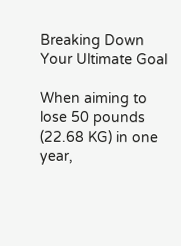Breaking Down Your Ultimate Goal

When aiming to lose 50 pounds (22.68 KG) in one year,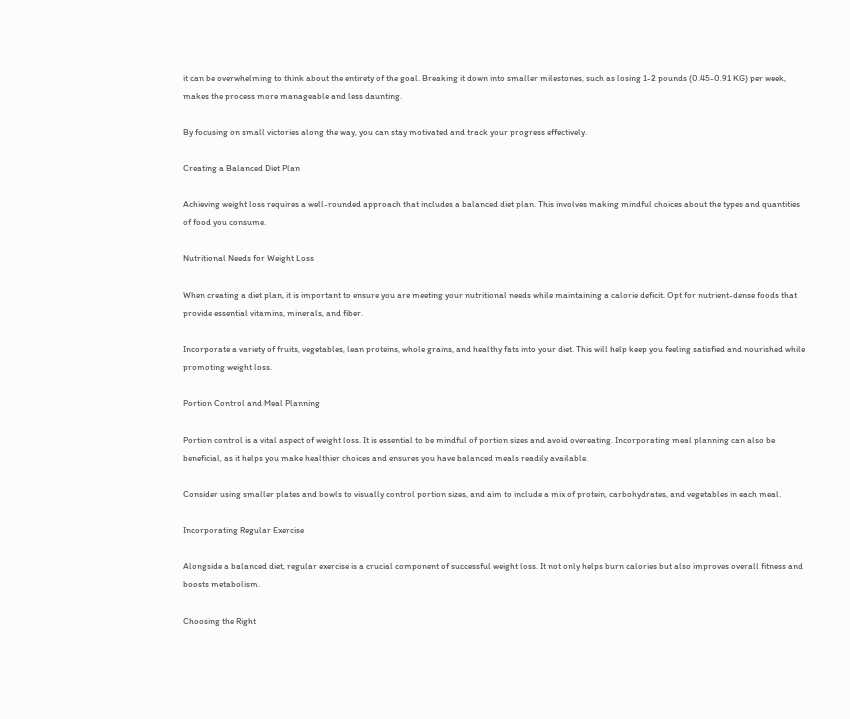it can be overwhelming to think about the entirety of the goal. Breaking it down into smaller milestones, such as losing 1-2 pounds (0.45-0.91 KG) per week, makes the process more manageable and less daunting.

By focusing on small victories along the way, you can stay motivated and track your progress effectively.

Creating a Balanced Diet Plan

Achieving weight loss requires a well-rounded approach that includes a balanced diet plan. This involves making mindful choices about the types and quantities of food you consume.

Nutritional Needs for Weight Loss

When creating a diet plan, it is important to ensure you are meeting your nutritional needs while maintaining a calorie deficit. Opt for nutrient-dense foods that provide essential vitamins, minerals, and fiber.

Incorporate a variety of fruits, vegetables, lean proteins, whole grains, and healthy fats into your diet. This will help keep you feeling satisfied and nourished while promoting weight loss.

Portion Control and Meal Planning

Portion control is a vital aspect of weight loss. It is essential to be mindful of portion sizes and avoid overeating. Incorporating meal planning can also be beneficial, as it helps you make healthier choices and ensures you have balanced meals readily available.

Consider using smaller plates and bowls to visually control portion sizes, and aim to include a mix of protein, carbohydrates, and vegetables in each meal.

Incorporating Regular Exercise

Alongside a balanced diet, regular exercise is a crucial component of successful weight loss. It not only helps burn calories but also improves overall fitness and boosts metabolism.

Choosing the Right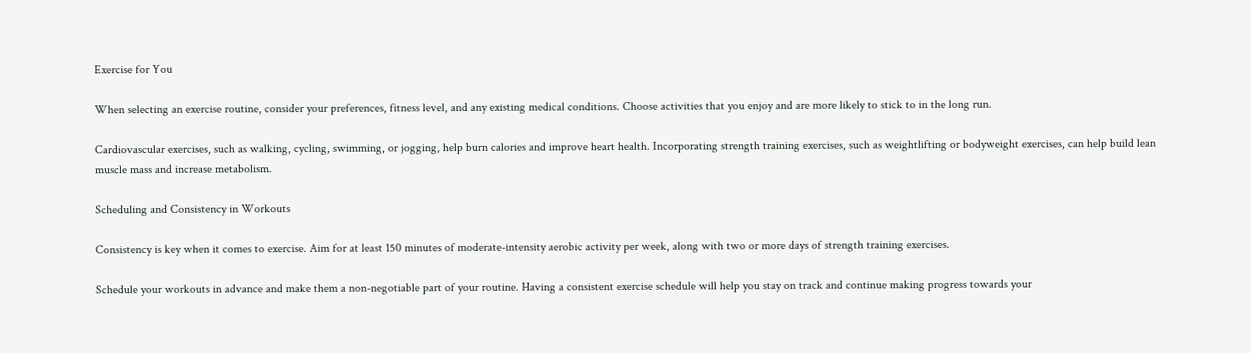Exercise for You

When selecting an exercise routine, consider your preferences, fitness level, and any existing medical conditions. Choose activities that you enjoy and are more likely to stick to in the long run.

Cardiovascular exercises, such as walking, cycling, swimming, or jogging, help burn calories and improve heart health. Incorporating strength training exercises, such as weightlifting or bodyweight exercises, can help build lean muscle mass and increase metabolism.

Scheduling and Consistency in Workouts

Consistency is key when it comes to exercise. Aim for at least 150 minutes of moderate-intensity aerobic activity per week, along with two or more days of strength training exercises.

Schedule your workouts in advance and make them a non-negotiable part of your routine. Having a consistent exercise schedule will help you stay on track and continue making progress towards your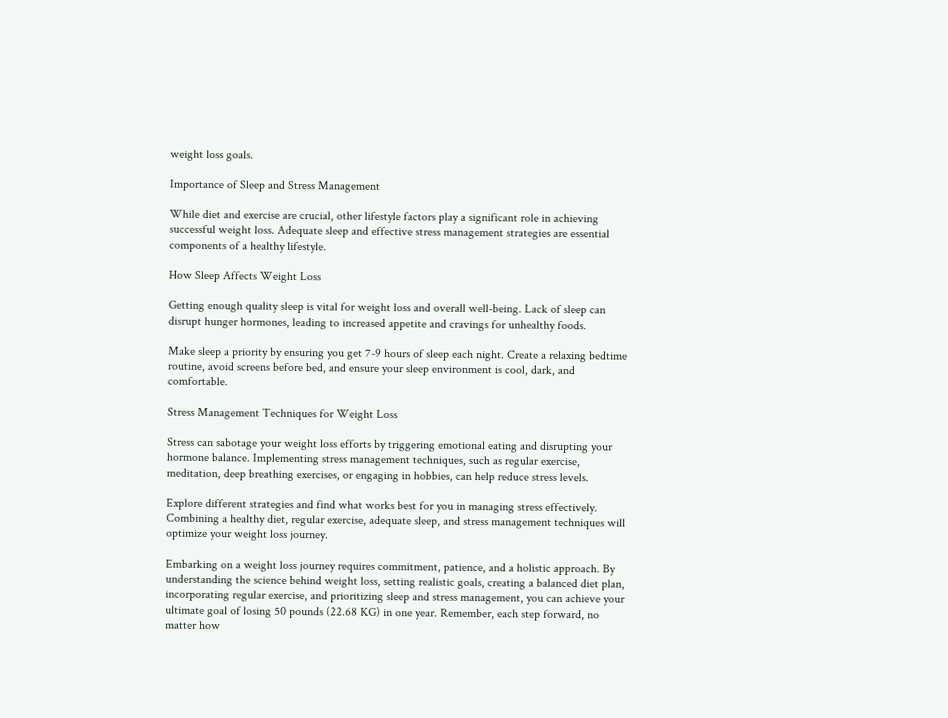weight loss goals.

Importance of Sleep and Stress Management

While diet and exercise are crucial, other lifestyle factors play a significant role in achieving successful weight loss. Adequate sleep and effective stress management strategies are essential components of a healthy lifestyle.

How Sleep Affects Weight Loss

Getting enough quality sleep is vital for weight loss and overall well-being. Lack of sleep can disrupt hunger hormones, leading to increased appetite and cravings for unhealthy foods.

Make sleep a priority by ensuring you get 7-9 hours of sleep each night. Create a relaxing bedtime routine, avoid screens before bed, and ensure your sleep environment is cool, dark, and comfortable.

Stress Management Techniques for Weight Loss

Stress can sabotage your weight loss efforts by triggering emotional eating and disrupting your hormone balance. Implementing stress management techniques, such as regular exercise, meditation, deep breathing exercises, or engaging in hobbies, can help reduce stress levels.

Explore different strategies and find what works best for you in managing stress effectively. Combining a healthy diet, regular exercise, adequate sleep, and stress management techniques will optimize your weight loss journey.

Embarking on a weight loss journey requires commitment, patience, and a holistic approach. By understanding the science behind weight loss, setting realistic goals, creating a balanced diet plan, incorporating regular exercise, and prioritizing sleep and stress management, you can achieve your ultimate goal of losing 50 pounds (22.68 KG) in one year. Remember, each step forward, no matter how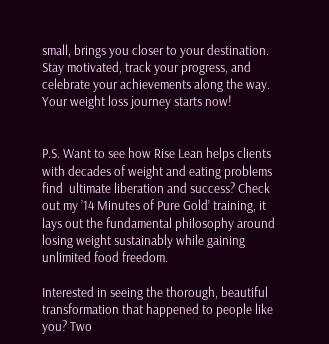small, brings you closer to your destination. Stay motivated, track your progress, and celebrate your achievements along the way. Your weight loss journey starts now!


P.S. Want to see how Rise Lean helps clients with decades of weight and eating problems find  ultimate liberation and success? Check out my ’14 Minutes of Pure Gold’ training, it lays out the fundamental philosophy around losing weight sustainably while gaining unlimited food freedom.

Interested in seeing the thorough, beautiful transformation that happened to people like you? Two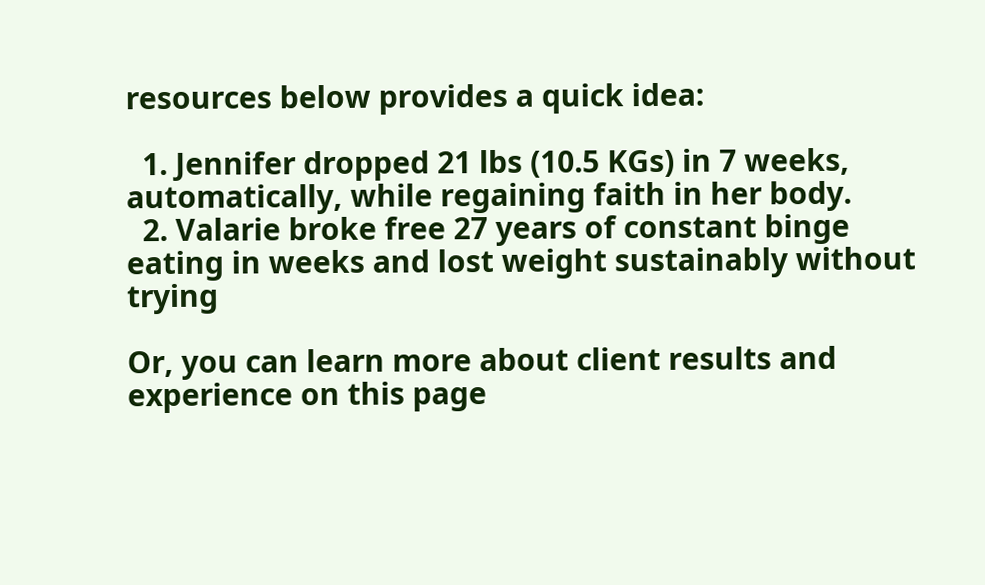resources below provides a quick idea:

  1. Jennifer dropped 21 lbs (10.5 KGs) in 7 weeks, automatically, while regaining faith in her body.
  2. Valarie broke free 27 years of constant binge eating in weeks and lost weight sustainably without trying

Or, you can learn more about client results and experience on this page